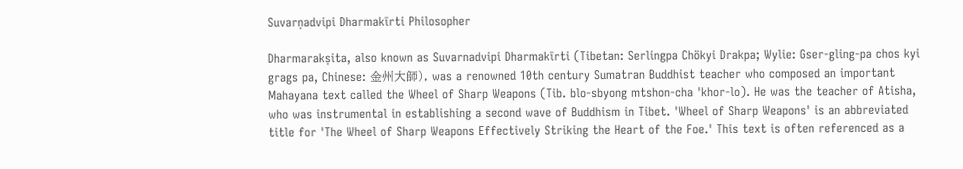Suvarṇadvipi Dharmakīrti Philosopher

Dharmarakṣita, also known as Suvarnadvipi Dharmakīrti (Tibetan: Serlingpa Chökyi Drakpa; Wylie: Gser-gling-pa chos kyi grags pa, Chinese: 金州大師), was a renowned 10th century Sumatran Buddhist teacher who composed an important Mahayana text called the Wheel of Sharp Weapons (Tib. blo-sbyong mtshon-cha 'khor-lo). He was the teacher of Atisha, who was instrumental in establishing a second wave of Buddhism in Tibet. 'Wheel of Sharp Weapons' is an abbreviated title for 'The Wheel of Sharp Weapons Effectively Striking the Heart of the Foe.' This text is often referenced as a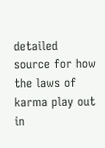detailed source for how the laws of karma play out in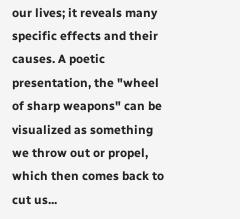our lives; it reveals many specific effects and their causes. A poetic presentation, the "wheel of sharp weapons" can be visualized as something we throw out or propel, which then comes back to cut us...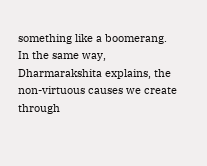something like a boomerang. In the same way, Dharmarakshita explains, the non-virtuous causes we create through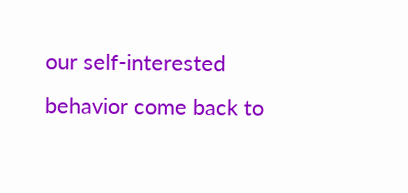our self-interested behavior come back to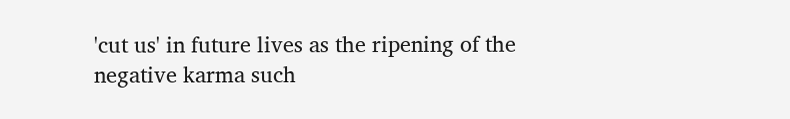'cut us' in future lives as the ripening of the negative karma such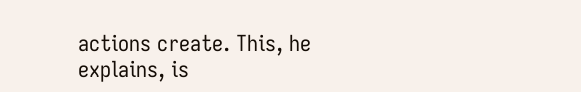actions create. This, he explains, is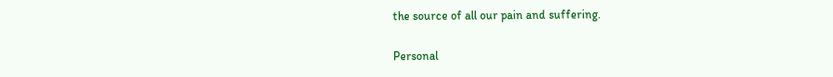the source of all our pain and suffering.

Personal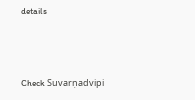details



Check Suvarṇadvipi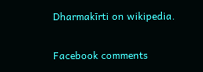Dharmakīrti on wikipedia.

Facebook comments